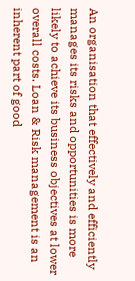An organisation that effectively and efficiently manages its risks and opportunities is more likely to achieve its business objectives at lower overall costs. Loan & Risk management is an inherent part of good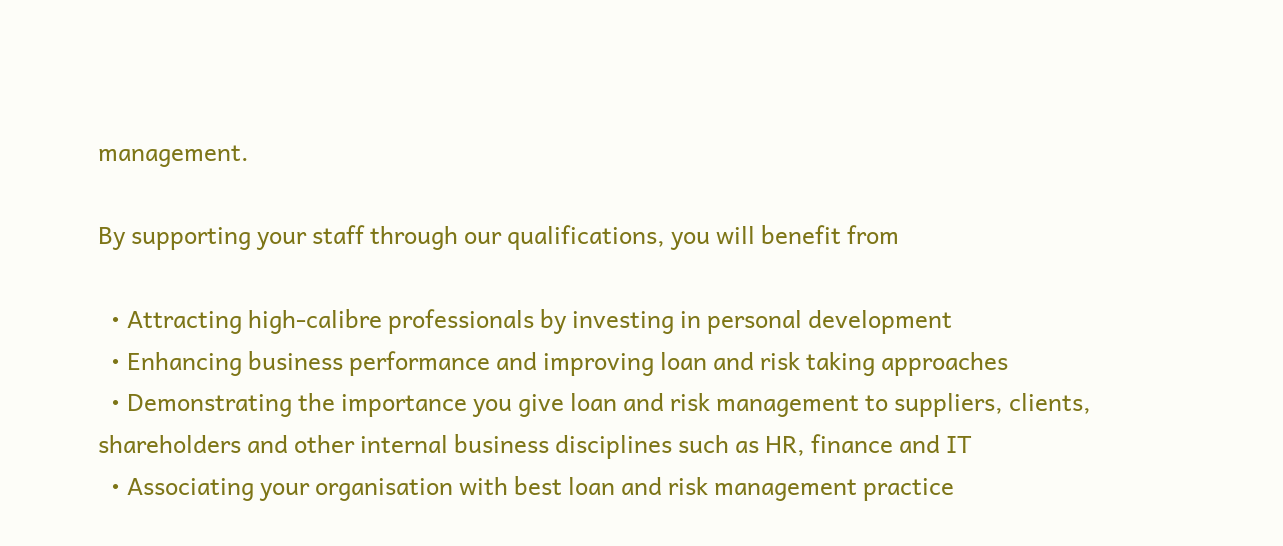management.

By supporting your staff through our qualifications, you will benefit from

  • Attracting high-calibre professionals by investing in personal development
  • Enhancing business performance and improving loan and risk taking approaches
  • Demonstrating the importance you give loan and risk management to suppliers, clients, shareholders and other internal business disciplines such as HR, finance and IT
  • Associating your organisation with best loan and risk management practice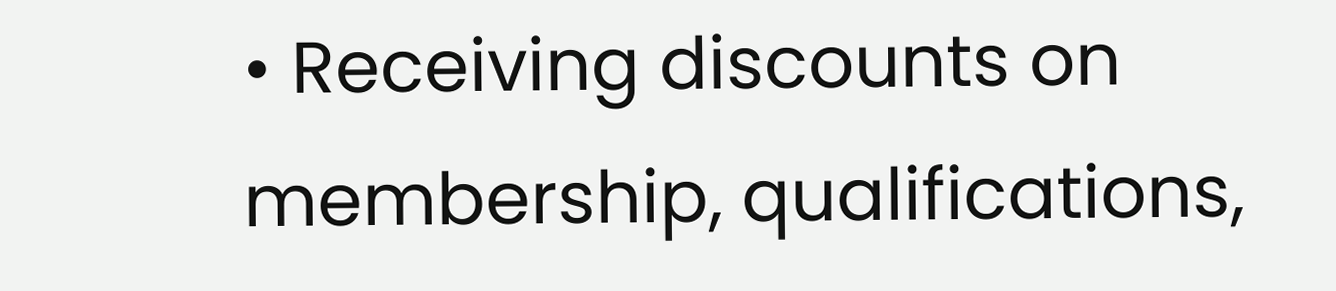• Receiving discounts on membership, qualifications,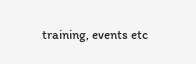training, events etc